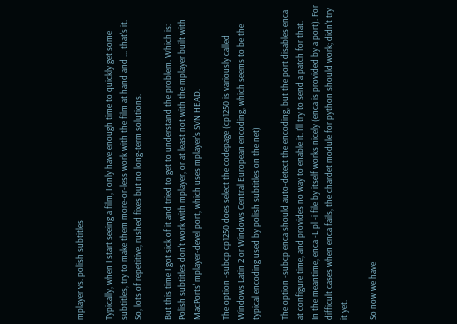mplayer vs. polish subtitles

Typically, when I start seeing a film, I only have enough time to quickly get some subtitles, try to make them more-or-less work with the film at hand and ... that's it.
So, lots of repetitive, rushed fixes but no long-term solutions.

But this time I got sick of it and tried to get to understand the problem. Which is: Polish subtitles don't work with mplayer, or at least not with the mplayer built with MacPorts' mplayer-devel port, which uses mplayer's SVN HEAD.

The option -subcp cp1250 does select the codepage (cp1250 is variously called Windows Latin 2 or Windows Central European encoding, which seems to be the typical encoding used by polish subtitles on the net)

The option -subcp enca should auto-detect the encoding, but the port disables enca at configure time, and provides no way to enable it. I'll try to send a patch for that.
In the meantime, enca -L pl -i file by itself works nicely (enca is provided by a port). For difficult cases when enca fails, the chardet module for python should work; didn't try it yet.

So now we have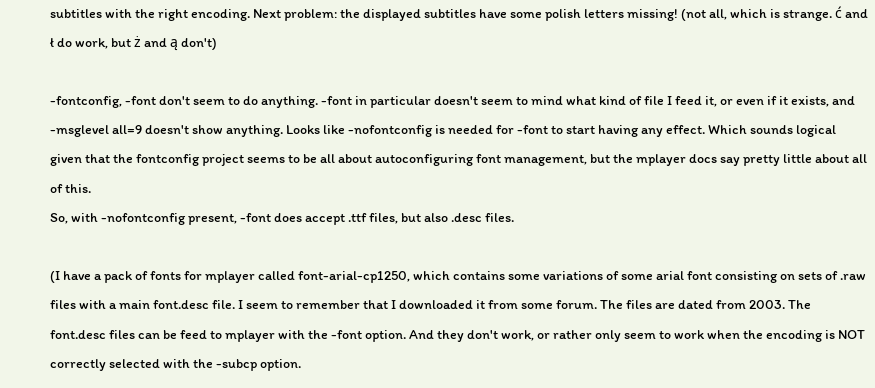subtitles with the right encoding. Next problem: the displayed subtitles have some polish letters missing! (not all, which is strange. ć and ł do work, but ż and ą don't)

-fontconfig, -font don't seem to do anything. -font in particular doesn't seem to mind what kind of file I feed it, or even if it exists, and -msglevel all=9 doesn't show anything. Looks like -nofontconfig is needed for -font to start having any effect. Which sounds logical given that the fontconfig project seems to be all about autoconfiguring font management, but the mplayer docs say pretty little about all of this.
So, with -nofontconfig present, -font does accept .ttf files, but also .desc files.

(I have a pack of fonts for mplayer called font-arial-cp1250, which contains some variations of some arial font consisting on sets of .raw files with a main font.desc file. I seem to remember that I downloaded it from some forum. The files are dated from 2003. The font.desc files can be feed to mplayer with the -font option. And they don't work, or rather only seem to work when the encoding is NOT correctly selected with the -subcp option.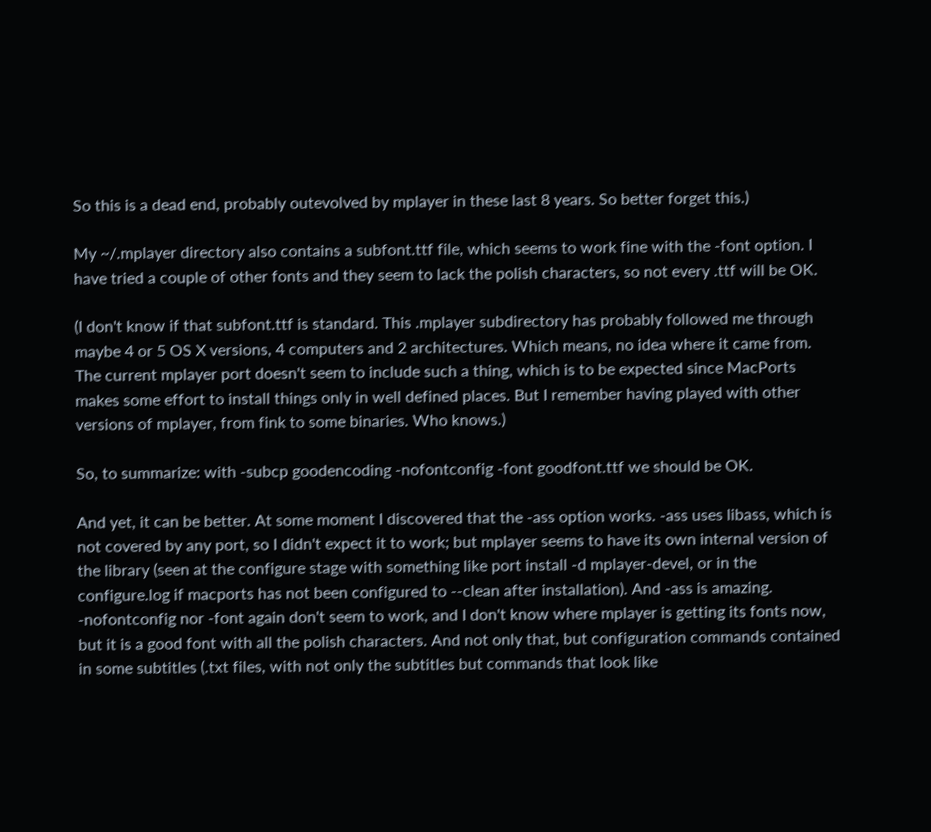So this is a dead end, probably outevolved by mplayer in these last 8 years. So better forget this.)

My ~/.mplayer directory also contains a subfont.ttf file, which seems to work fine with the -font option. I have tried a couple of other fonts and they seem to lack the polish characters, so not every .ttf will be OK.

(I don't know if that subfont.ttf is standard. This .mplayer subdirectory has probably followed me through maybe 4 or 5 OS X versions, 4 computers and 2 architectures. Which means, no idea where it came from. The current mplayer port doesn't seem to include such a thing, which is to be expected since MacPorts makes some effort to install things only in well defined places. But I remember having played with other versions of mplayer, from fink to some binaries. Who knows.)

So, to summarize: with -subcp goodencoding -nofontconfig -font goodfont.ttf we should be OK.

And yet, it can be better. At some moment I discovered that the -ass option works. -ass uses libass, which is not covered by any port, so I didn't expect it to work; but mplayer seems to have its own internal version of the library (seen at the configure stage with something like port install -d mplayer-devel, or in the configure.log if macports has not been configured to --clean after installation). And -ass is amazing. -nofontconfig nor -font again don't seem to work, and I don't know where mplayer is getting its fonts now, but it is a good font with all the polish characters. And not only that, but configuration commands contained in some subtitles (.txt files, with not only the subtitles but commands that look like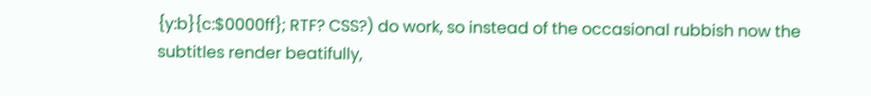{y:b}{c:$0000ff}; RTF? CSS?) do work, so instead of the occasional rubbish now the subtitles render beatifully,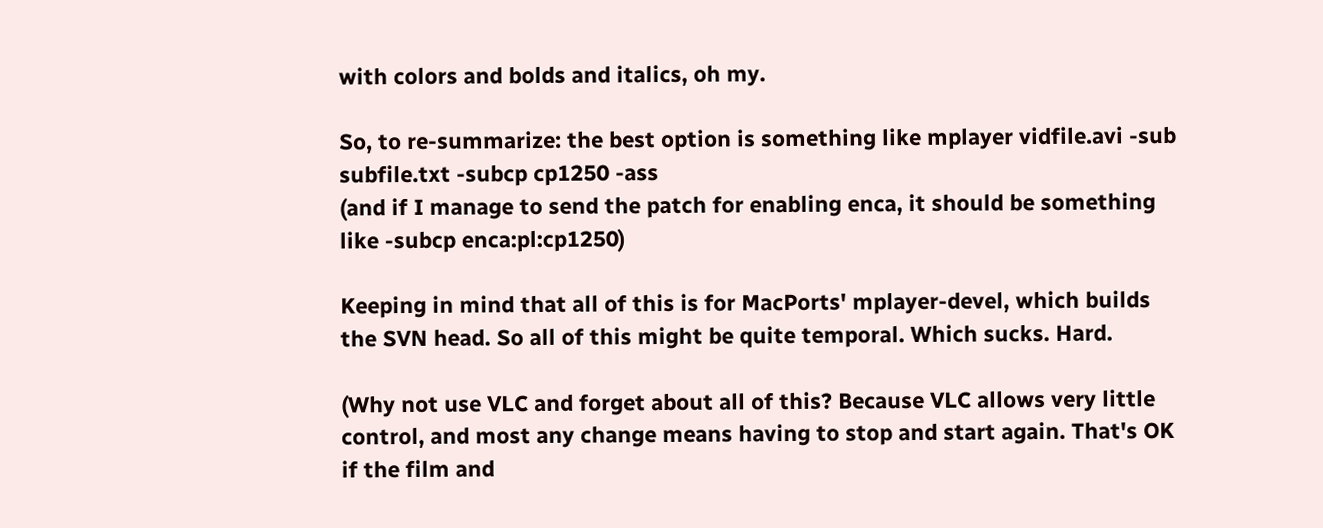with colors and bolds and italics, oh my.

So, to re-summarize: the best option is something like mplayer vidfile.avi -sub subfile.txt -subcp cp1250 -ass
(and if I manage to send the patch for enabling enca, it should be something like -subcp enca:pl:cp1250)

Keeping in mind that all of this is for MacPorts' mplayer-devel, which builds the SVN head. So all of this might be quite temporal. Which sucks. Hard.

(Why not use VLC and forget about all of this? Because VLC allows very little control, and most any change means having to stop and start again. That's OK if the film and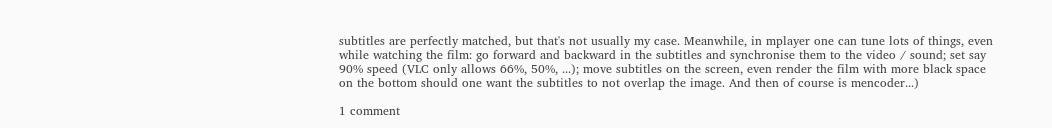subtitles are perfectly matched, but that's not usually my case. Meanwhile, in mplayer one can tune lots of things, even while watching the film: go forward and backward in the subtitles and synchronise them to the video / sound; set say 90% speed (VLC only allows 66%, 50%, ...); move subtitles on the screen, even render the film with more black space on the bottom should one want the subtitles to not overlap the image. And then of course is mencoder...)

1 comment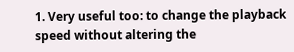1. Very useful too: to change the playback speed without altering the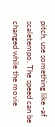pitch, use something like -af scaletempo. The speed can be changed while the movie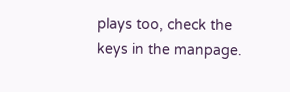plays too, check the keys in the manpage.